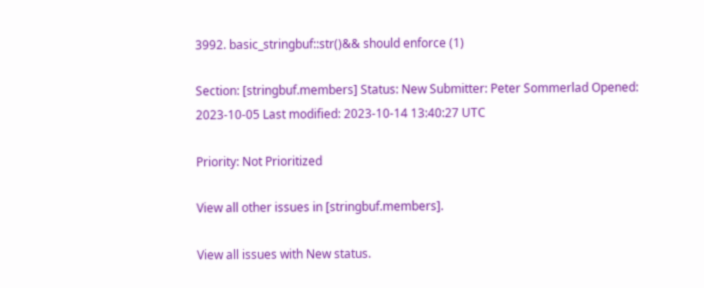3992. basic_stringbuf::str()&& should enforce (1)

Section: [stringbuf.members] Status: New Submitter: Peter Sommerlad Opened: 2023-10-05 Last modified: 2023-10-14 13:40:27 UTC

Priority: Not Prioritized

View all other issues in [stringbuf.members].

View all issues with New status.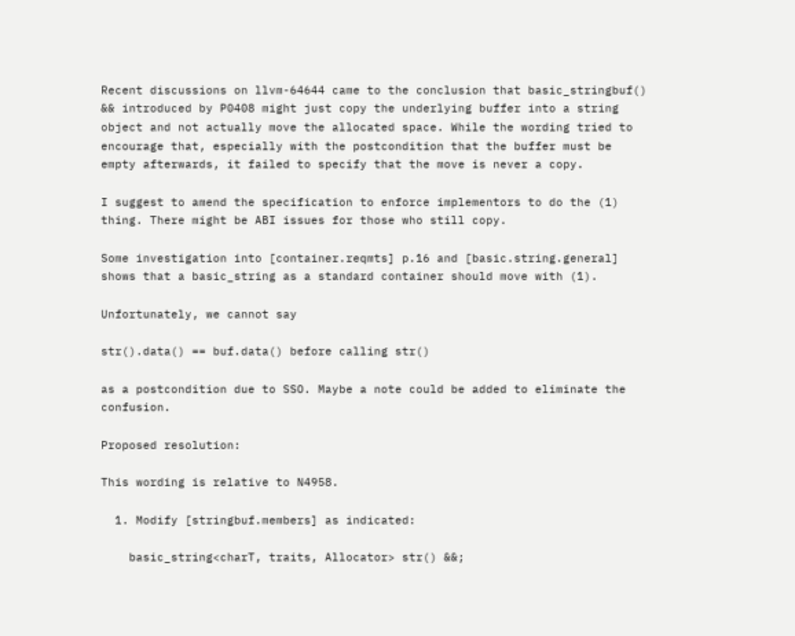Recent discussions on llvm-64644 came to the conclusion that basic_stringbuf() && introduced by P0408 might just copy the underlying buffer into a string object and not actually move the allocated space. While the wording tried to encourage that, especially with the postcondition that the buffer must be empty afterwards, it failed to specify that the move is never a copy.

I suggest to amend the specification to enforce implementors to do the (1) thing. There might be ABI issues for those who still copy.

Some investigation into [container.reqmts] p.16 and [basic.string.general] shows that a basic_string as a standard container should move with (1).

Unfortunately, we cannot say

str().data() == buf.data() before calling str()

as a postcondition due to SSO. Maybe a note could be added to eliminate the confusion.

Proposed resolution:

This wording is relative to N4958.

  1. Modify [stringbuf.members] as indicated:

    basic_string<charT, traits, Allocator> str() &&;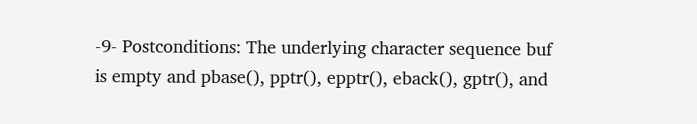-9- Postconditions: The underlying character sequence buf is empty and pbase(), pptr(), epptr(), eback(), gptr(), and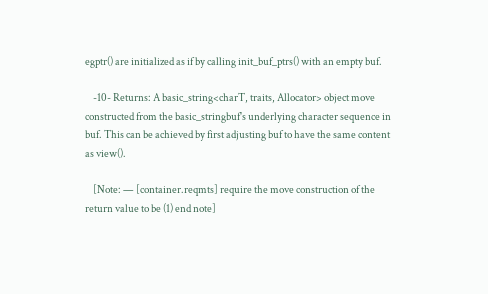egptr() are initialized as if by calling init_buf_ptrs() with an empty buf.

    -10- Returns: A basic_string<charT, traits, Allocator> object move constructed from the basic_stringbuf's underlying character sequence in buf. This can be achieved by first adjusting buf to have the same content as view().

    [Note: — [container.reqmts] require the move construction of the return value to be (1) end note]